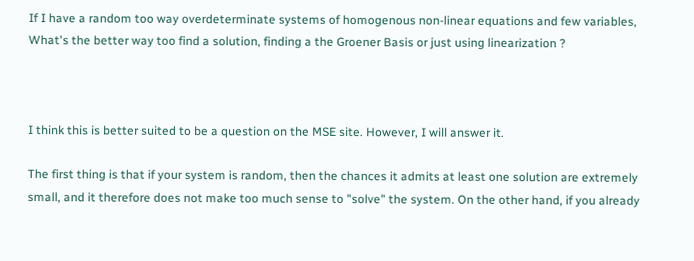If I have a random too way overdeterminate systems of homogenous non-linear equations and few variables, What's the better way too find a solution, finding a the Groener Basis or just using linearization ?



I think this is better suited to be a question on the MSE site. However, I will answer it.

The first thing is that if your system is random, then the chances it admits at least one solution are extremely small, and it therefore does not make too much sense to "solve" the system. On the other hand, if you already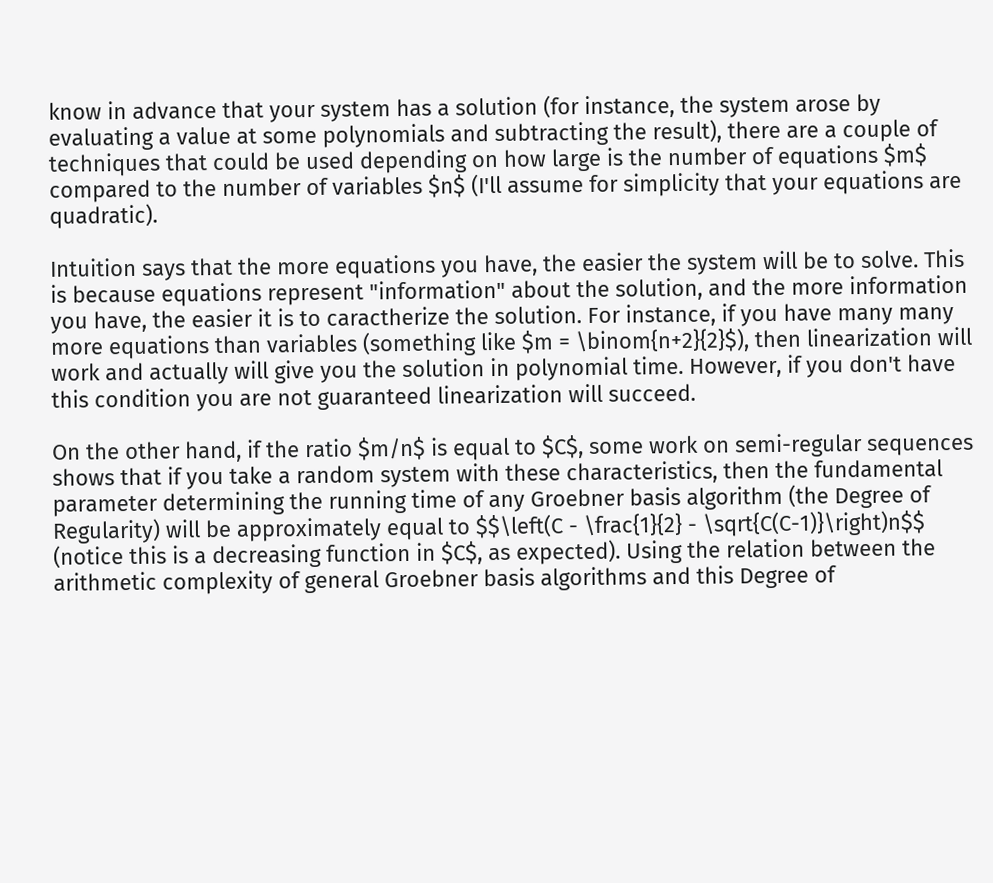know in advance that your system has a solution (for instance, the system arose by evaluating a value at some polynomials and subtracting the result), there are a couple of techniques that could be used depending on how large is the number of equations $m$ compared to the number of variables $n$ (I'll assume for simplicity that your equations are quadratic).

Intuition says that the more equations you have, the easier the system will be to solve. This is because equations represent "information" about the solution, and the more information you have, the easier it is to caractherize the solution. For instance, if you have many many more equations than variables (something like $m = \binom{n+2}{2}$), then linearization will work and actually will give you the solution in polynomial time. However, if you don't have this condition you are not guaranteed linearization will succeed.

On the other hand, if the ratio $m/n$ is equal to $C$, some work on semi-regular sequences shows that if you take a random system with these characteristics, then the fundamental parameter determining the running time of any Groebner basis algorithm (the Degree of Regularity) will be approximately equal to $$\left(C - \frac{1}{2} - \sqrt{C(C-1)}\right)n$$ (notice this is a decreasing function in $C$, as expected). Using the relation between the arithmetic complexity of general Groebner basis algorithms and this Degree of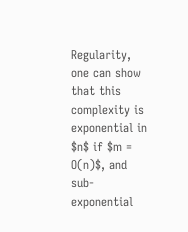Regularity, one can show that this complexity is exponential in $n$ if $m = O(n)$, and sub-exponential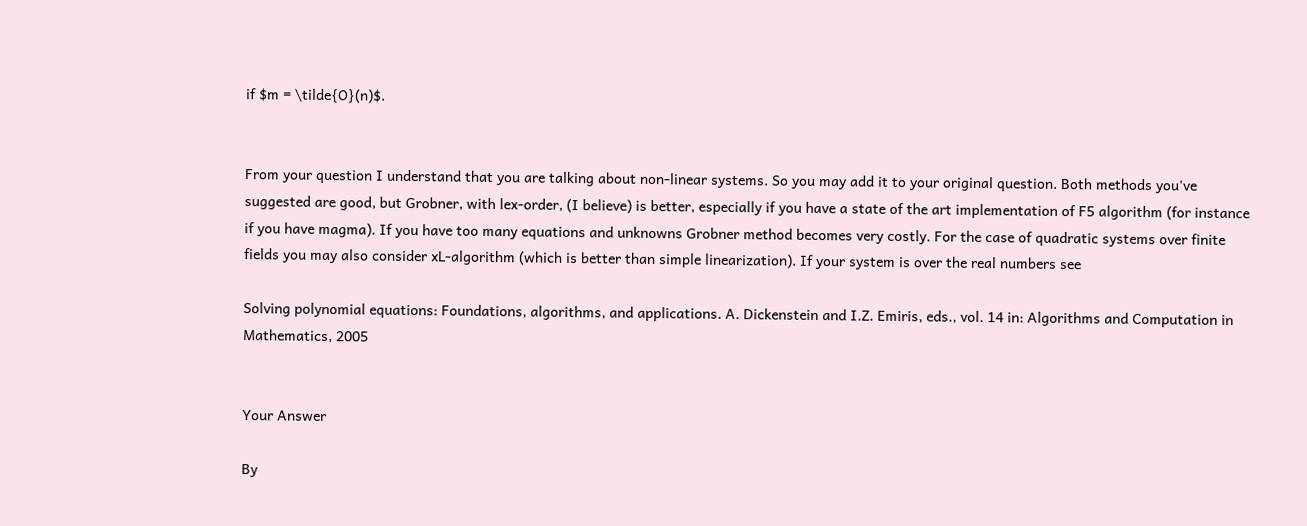if $m = \tilde{O}(n)$.


From your question I understand that you are talking about non-linear systems. So you may add it to your original question. Both methods you've suggested are good, but Grobner, with lex-order, (I believe) is better, especially if you have a state of the art implementation of F5 algorithm (for instance if you have magma). If you have too many equations and unknowns Grobner method becomes very costly. For the case of quadratic systems over finite fields you may also consider xL-algorithm (which is better than simple linearization). If your system is over the real numbers see

Solving polynomial equations: Foundations, algorithms, and applications. A. Dickenstein and I.Z. Emiris, eds., vol. 14 in: Algorithms and Computation in Mathematics, 2005


Your Answer

By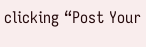clicking “Post Your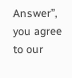Answer”, you agree to our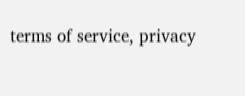terms of service, privacy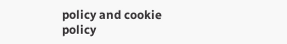policy and cookie policy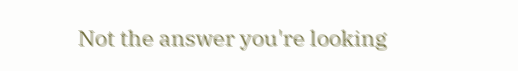Not the answer you're looking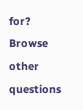for? Browse other questions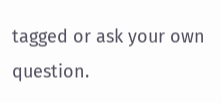tagged or ask your own question.